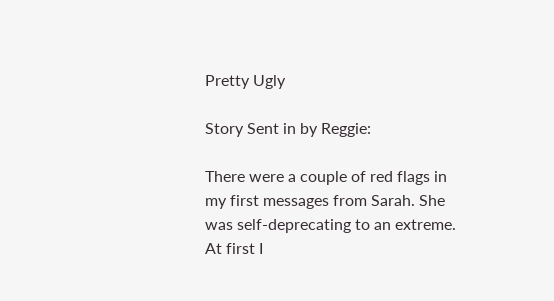Pretty Ugly

Story Sent in by Reggie:

There were a couple of red flags in my first messages from Sarah. She was self-deprecating to an extreme. At first I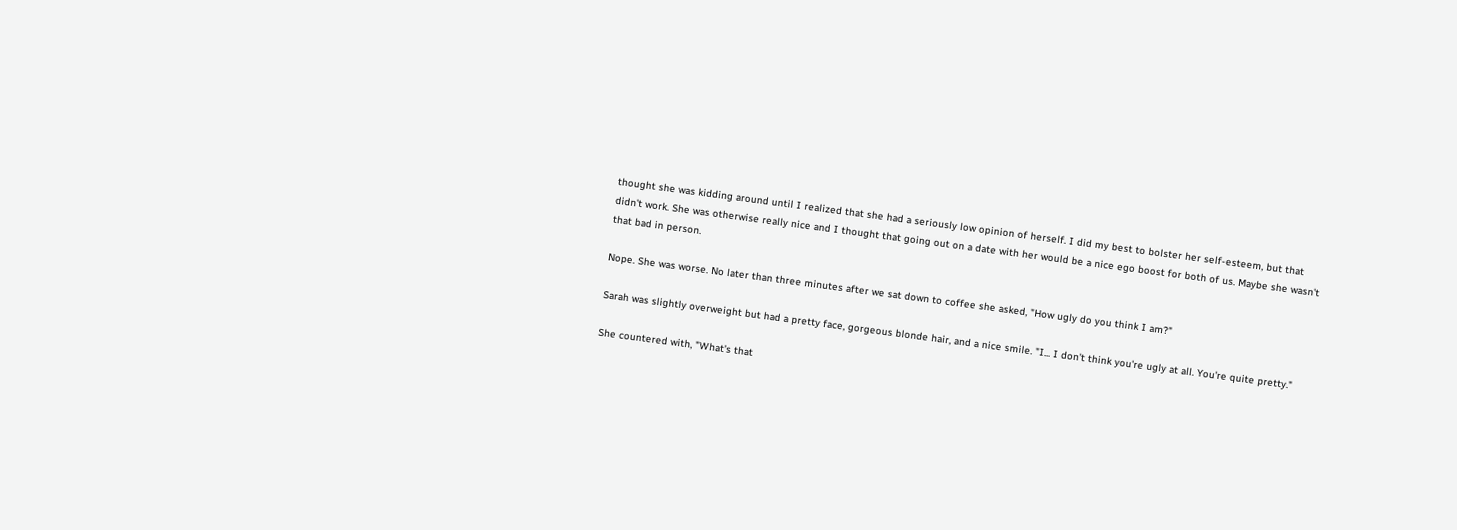thought she was kidding around until I realized that she had a seriously low opinion of herself. I did my best to bolster her self-esteem, but that didn't work. She was otherwise really nice and I thought that going out on a date with her would be a nice ego boost for both of us. Maybe she wasn't that bad in person.

Nope. She was worse. No later than three minutes after we sat down to coffee she asked, "How ugly do you think I am?"

Sarah was slightly overweight but had a pretty face, gorgeous blonde hair, and a nice smile. "I... I don't think you're ugly at all. You're quite pretty."

She countered with, "What's that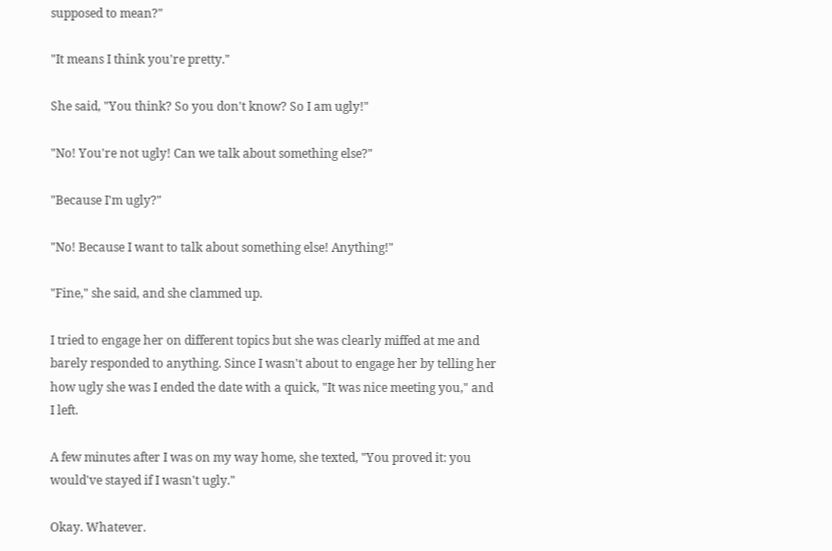supposed to mean?"

"It means I think you're pretty."

She said, "You think? So you don't know? So I am ugly!"

"No! You're not ugly! Can we talk about something else?"

"Because I'm ugly?"

"No! Because I want to talk about something else! Anything!"

"Fine," she said, and she clammed up.

I tried to engage her on different topics but she was clearly miffed at me and barely responded to anything. Since I wasn't about to engage her by telling her how ugly she was I ended the date with a quick, "It was nice meeting you," and I left.

A few minutes after I was on my way home, she texted, "You proved it: you would've stayed if I wasn't ugly."

Okay. Whatever.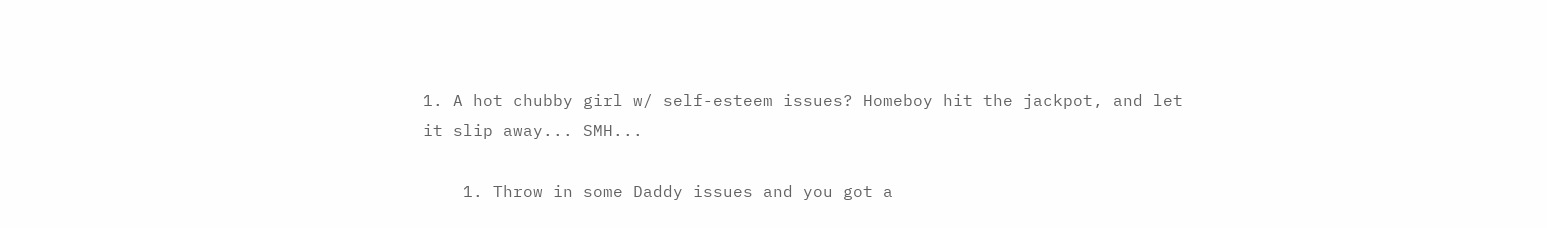1. A hot chubby girl w/ self-esteem issues? Homeboy hit the jackpot, and let it slip away... SMH...

    1. Throw in some Daddy issues and you got a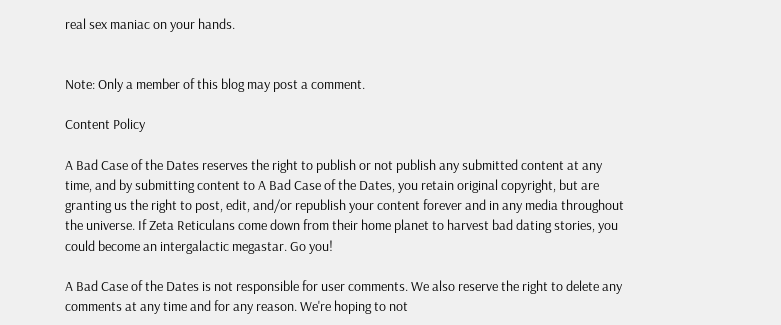real sex maniac on your hands.


Note: Only a member of this blog may post a comment.

Content Policy

A Bad Case of the Dates reserves the right to publish or not publish any submitted content at any time, and by submitting content to A Bad Case of the Dates, you retain original copyright, but are granting us the right to post, edit, and/or republish your content forever and in any media throughout the universe. If Zeta Reticulans come down from their home planet to harvest bad dating stories, you could become an intergalactic megastar. Go you!

A Bad Case of the Dates is not responsible for user comments. We also reserve the right to delete any comments at any time and for any reason. We're hoping to not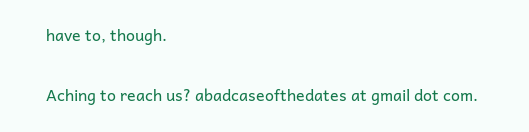have to, though.

Aching to reach us? abadcaseofthedates at gmail dot com.